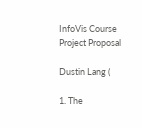InfoVis Course Project Proposal

Dustin Lang (

1. The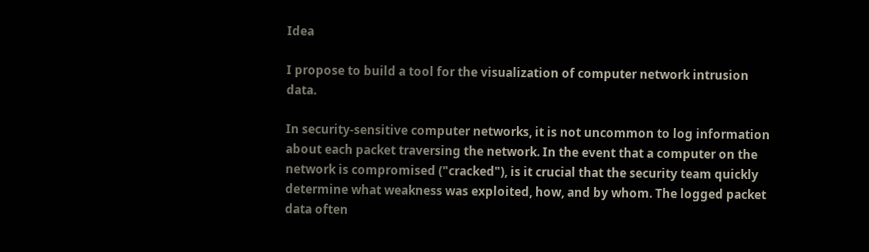Idea

I propose to build a tool for the visualization of computer network intrusion data.

In security-sensitive computer networks, it is not uncommon to log information about each packet traversing the network. In the event that a computer on the network is compromised ("cracked"), is it crucial that the security team quickly determine what weakness was exploited, how, and by whom. The logged packet data often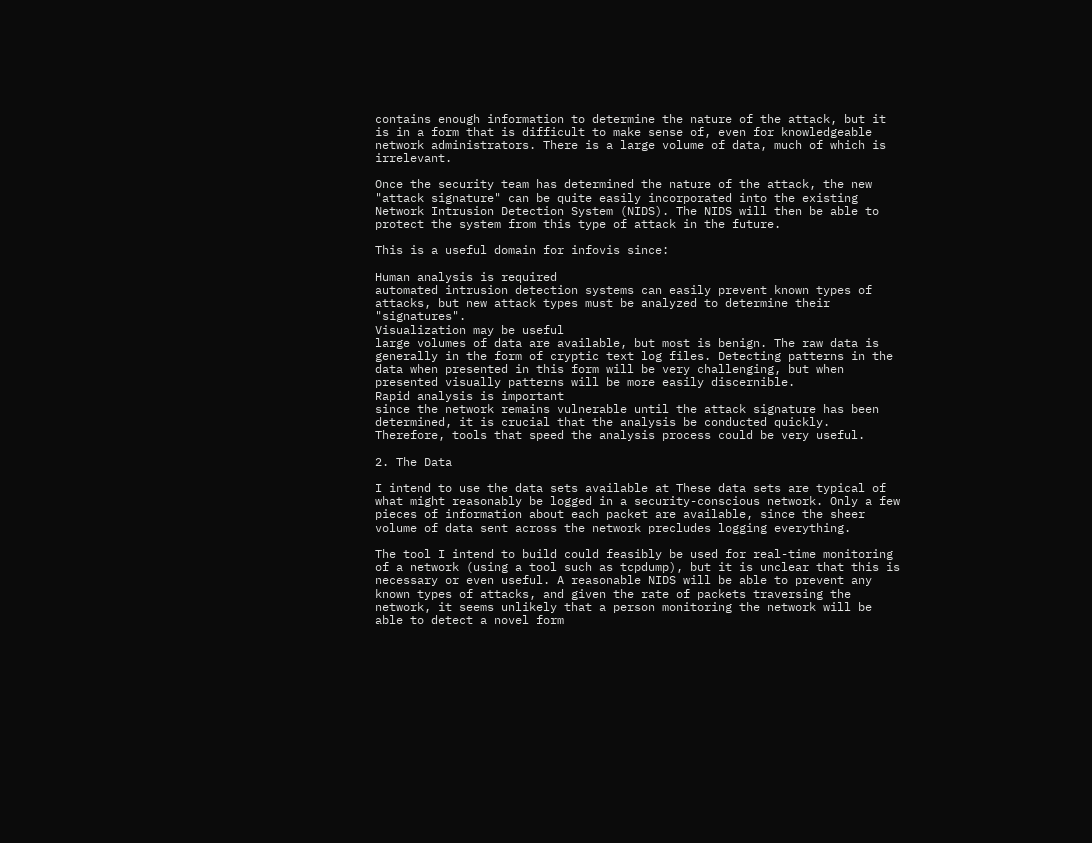contains enough information to determine the nature of the attack, but it is in a form that is difficult to make sense of, even for knowledgeable network administrators. There is a large volume of data, much of which is irrelevant.

Once the security team has determined the nature of the attack, the new "attack signature" can be quite easily incorporated into the existing Network Intrusion Detection System (NIDS). The NIDS will then be able to protect the system from this type of attack in the future.

This is a useful domain for infovis since:

Human analysis is required
automated intrusion detection systems can easily prevent known types of attacks, but new attack types must be analyzed to determine their "signatures".
Visualization may be useful
large volumes of data are available, but most is benign. The raw data is generally in the form of cryptic text log files. Detecting patterns in the data when presented in this form will be very challenging, but when presented visually patterns will be more easily discernible.
Rapid analysis is important
since the network remains vulnerable until the attack signature has been determined, it is crucial that the analysis be conducted quickly. Therefore, tools that speed the analysis process could be very useful.

2. The Data

I intend to use the data sets available at These data sets are typical of what might reasonably be logged in a security-conscious network. Only a few pieces of information about each packet are available, since the sheer volume of data sent across the network precludes logging everything.

The tool I intend to build could feasibly be used for real-time monitoring of a network (using a tool such as tcpdump), but it is unclear that this is necessary or even useful. A reasonable NIDS will be able to prevent any known types of attacks, and given the rate of packets traversing the network, it seems unlikely that a person monitoring the network will be able to detect a novel form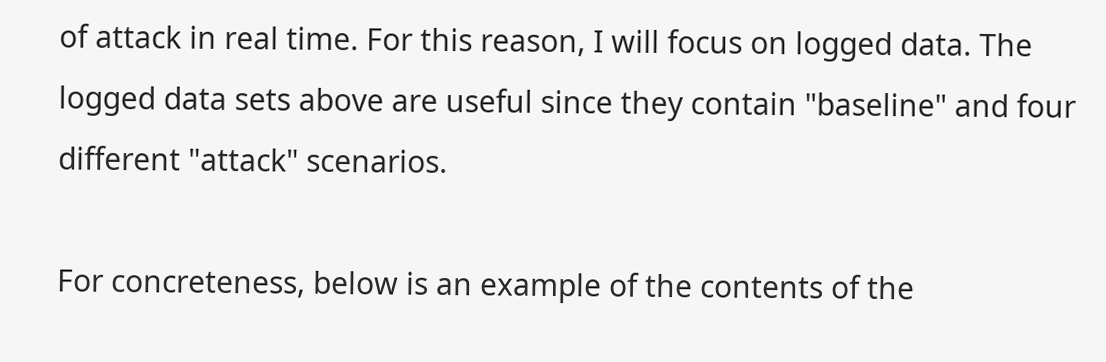of attack in real time. For this reason, I will focus on logged data. The logged data sets above are useful since they contain "baseline" and four different "attack" scenarios.

For concreteness, below is an example of the contents of the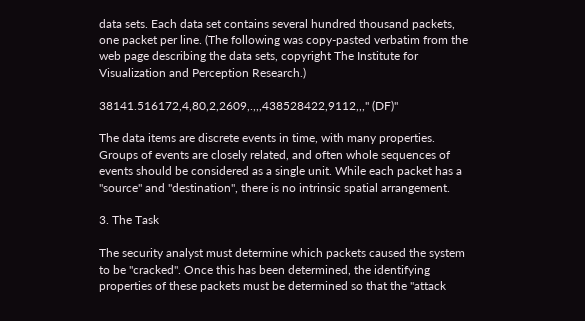data sets. Each data set contains several hundred thousand packets, one packet per line. (The following was copy-pasted verbatim from the web page describing the data sets, copyright The Institute for Visualization and Perception Research.)

38141.516172,4,80,2,2609,.,,,438528422,9112,,," (DF)"

The data items are discrete events in time, with many properties. Groups of events are closely related, and often whole sequences of events should be considered as a single unit. While each packet has a "source" and "destination", there is no intrinsic spatial arrangement.

3. The Task

The security analyst must determine which packets caused the system to be "cracked". Once this has been determined, the identifying properties of these packets must be determined so that the "attack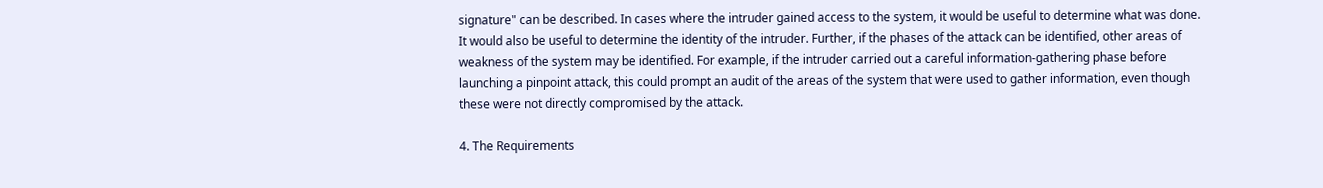signature" can be described. In cases where the intruder gained access to the system, it would be useful to determine what was done. It would also be useful to determine the identity of the intruder. Further, if the phases of the attack can be identified, other areas of weakness of the system may be identified. For example, if the intruder carried out a careful information-gathering phase before launching a pinpoint attack, this could prompt an audit of the areas of the system that were used to gather information, even though these were not directly compromised by the attack.

4. The Requirements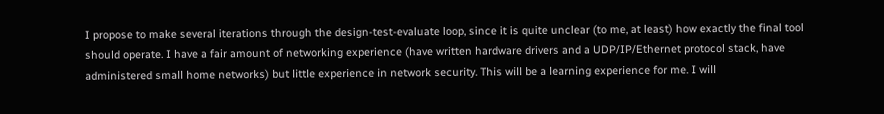I propose to make several iterations through the design-test-evaluate loop, since it is quite unclear (to me, at least) how exactly the final tool should operate. I have a fair amount of networking experience (have written hardware drivers and a UDP/IP/Ethernet protocol stack, have administered small home networks) but little experience in network security. This will be a learning experience for me. I will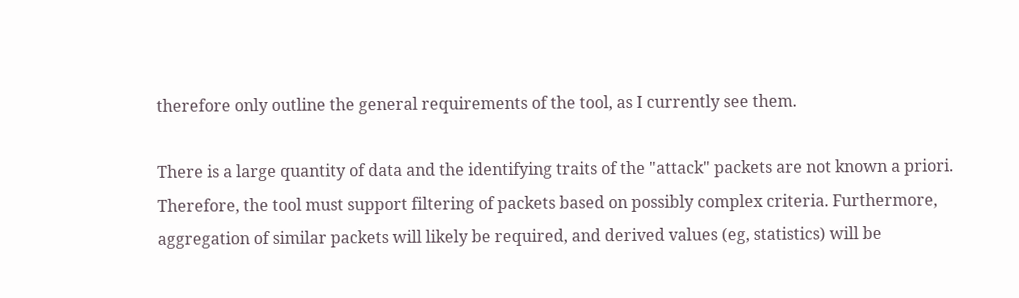therefore only outline the general requirements of the tool, as I currently see them.

There is a large quantity of data and the identifying traits of the "attack" packets are not known a priori. Therefore, the tool must support filtering of packets based on possibly complex criteria. Furthermore, aggregation of similar packets will likely be required, and derived values (eg, statistics) will be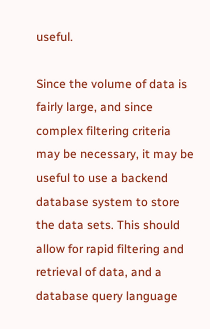useful.

Since the volume of data is fairly large, and since complex filtering criteria may be necessary, it may be useful to use a backend database system to store the data sets. This should allow for rapid filtering and retrieval of data, and a database query language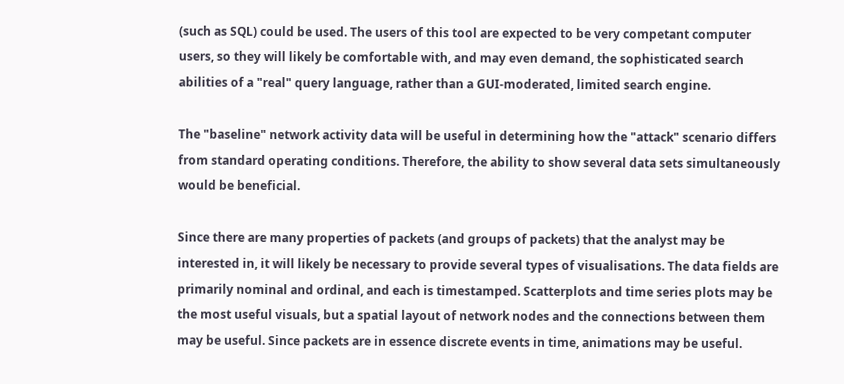(such as SQL) could be used. The users of this tool are expected to be very competant computer users, so they will likely be comfortable with, and may even demand, the sophisticated search abilities of a "real" query language, rather than a GUI-moderated, limited search engine.

The "baseline" network activity data will be useful in determining how the "attack" scenario differs from standard operating conditions. Therefore, the ability to show several data sets simultaneously would be beneficial.

Since there are many properties of packets (and groups of packets) that the analyst may be interested in, it will likely be necessary to provide several types of visualisations. The data fields are primarily nominal and ordinal, and each is timestamped. Scatterplots and time series plots may be the most useful visuals, but a spatial layout of network nodes and the connections between them may be useful. Since packets are in essence discrete events in time, animations may be useful.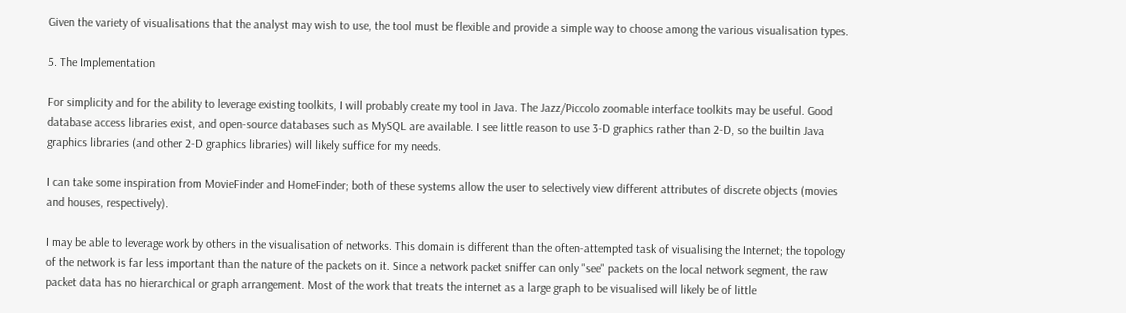Given the variety of visualisations that the analyst may wish to use, the tool must be flexible and provide a simple way to choose among the various visualisation types.

5. The Implementation

For simplicity and for the ability to leverage existing toolkits, I will probably create my tool in Java. The Jazz/Piccolo zoomable interface toolkits may be useful. Good database access libraries exist, and open-source databases such as MySQL are available. I see little reason to use 3-D graphics rather than 2-D, so the builtin Java graphics libraries (and other 2-D graphics libraries) will likely suffice for my needs.

I can take some inspiration from MovieFinder and HomeFinder; both of these systems allow the user to selectively view different attributes of discrete objects (movies and houses, respectively).

I may be able to leverage work by others in the visualisation of networks. This domain is different than the often-attempted task of visualising the Internet; the topology of the network is far less important than the nature of the packets on it. Since a network packet sniffer can only "see" packets on the local network segment, the raw packet data has no hierarchical or graph arrangement. Most of the work that treats the internet as a large graph to be visualised will likely be of little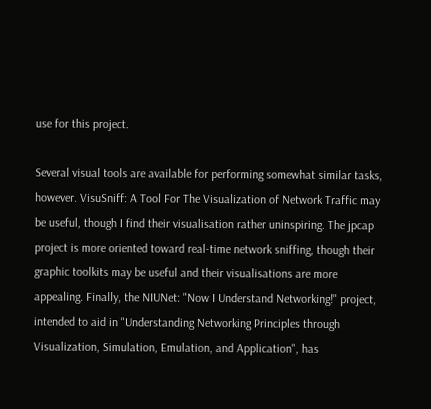use for this project.

Several visual tools are available for performing somewhat similar tasks, however. VisuSniff: A Tool For The Visualization of Network Traffic may be useful, though I find their visualisation rather uninspiring. The jpcap project is more oriented toward real-time network sniffing, though their graphic toolkits may be useful and their visualisations are more appealing. Finally, the NIUNet: "Now I Understand Networking!" project, intended to aid in "Understanding Networking Principles through Visualization, Simulation, Emulation, and Application", has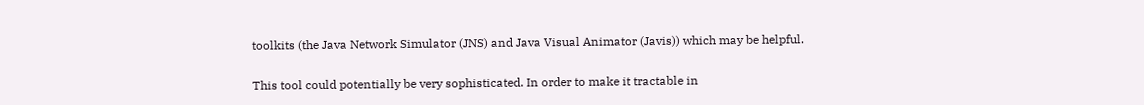toolkits (the Java Network Simulator (JNS) and Java Visual Animator (Javis)) which may be helpful.

This tool could potentially be very sophisticated. In order to make it tractable in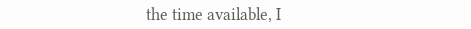the time available, I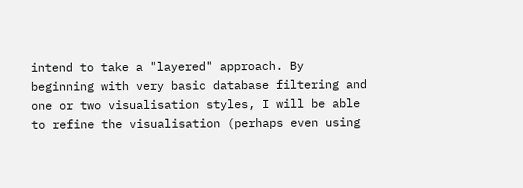intend to take a "layered" approach. By beginning with very basic database filtering and one or two visualisation styles, I will be able to refine the visualisation (perhaps even using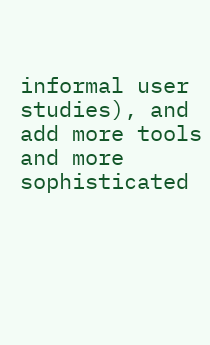informal user studies), and add more tools and more sophisticated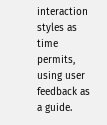interaction styles as time permits, using user feedback as a guide.